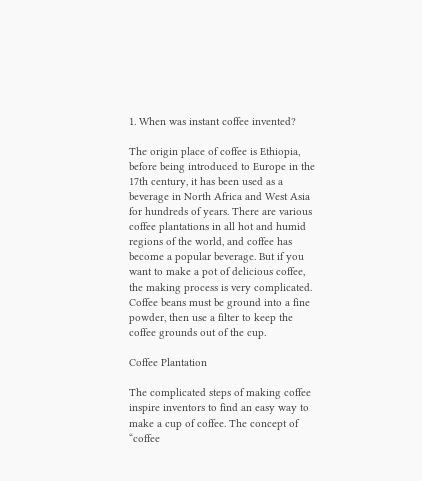1. When was instant coffee invented?

The origin place of coffee is Ethiopia, before being introduced to Europe in the 17th century, it has been used as a beverage in North Africa and West Asia for hundreds of years. There are various coffee plantations in all hot and humid regions of the world, and coffee has become a popular beverage. But if you want to make a pot of delicious coffee, the making process is very complicated. Coffee beans must be ground into a fine powder, then use a filter to keep the coffee grounds out of the cup.

Coffee Plantation

The complicated steps of making coffee inspire inventors to find an easy way to make a cup of coffee. The concept of “coffee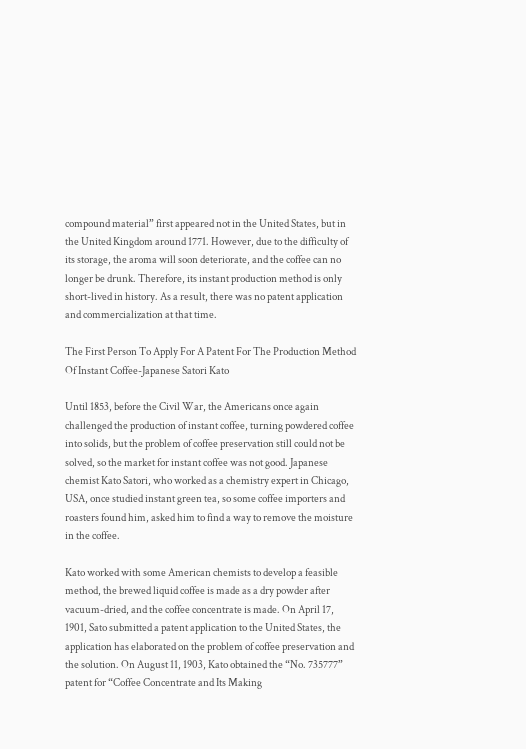compound material” first appeared not in the United States, but in the United Kingdom around 1771. However, due to the difficulty of its storage, the aroma will soon deteriorate, and the coffee can no longer be drunk. Therefore, its instant production method is only short-lived in history. As a result, there was no patent application and commercialization at that time.

The First Person To Apply For A Patent For The Production Method Of Instant Coffee-Japanese Satori Kato

Until 1853, before the Civil War, the Americans once again challenged the production of instant coffee, turning powdered coffee into solids, but the problem of coffee preservation still could not be solved, so the market for instant coffee was not good. Japanese chemist Kato Satori, who worked as a chemistry expert in Chicago, USA, once studied instant green tea, so some coffee importers and roasters found him, asked him to find a way to remove the moisture in the coffee.

Kato worked with some American chemists to develop a feasible method, the brewed liquid coffee is made as a dry powder after vacuum-dried, and the coffee concentrate is made. On April 17, 1901, Sato submitted a patent application to the United States, the application has elaborated on the problem of coffee preservation and the solution. On August 11, 1903, Kato obtained the “No. 735777” patent for “Coffee Concentrate and Its Making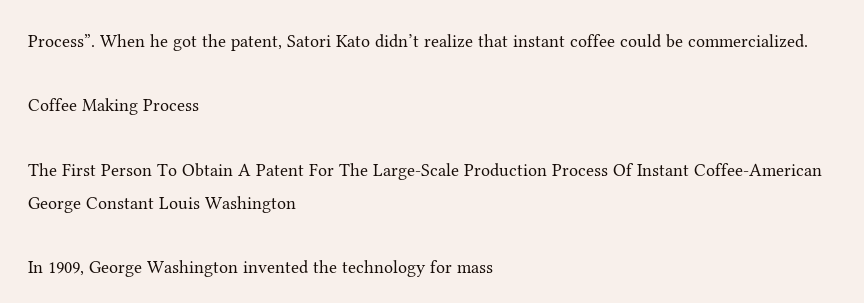Process”. When he got the patent, Satori Kato didn’t realize that instant coffee could be commercialized.

Coffee Making Process

The First Person To Obtain A Patent For The Large-Scale Production Process Of Instant Coffee-American George Constant Louis Washington

In 1909, George Washington invented the technology for mass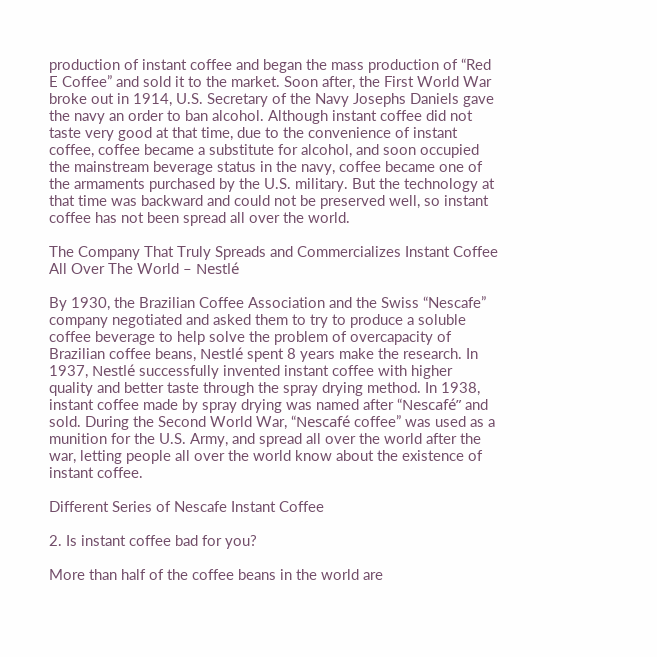production of instant coffee and began the mass production of “Red E Coffee” and sold it to the market. Soon after, the First World War broke out in 1914, U.S. Secretary of the Navy Josephs Daniels gave the navy an order to ban alcohol. Although instant coffee did not taste very good at that time, due to the convenience of instant coffee, coffee became a substitute for alcohol, and soon occupied the mainstream beverage status in the navy, coffee became one of the armaments purchased by the U.S. military. But the technology at that time was backward and could not be preserved well, so instant coffee has not been spread all over the world.

The Company That Truly Spreads and Commercializes Instant Coffee All Over The World – Nestlé

By 1930, the Brazilian Coffee Association and the Swiss “Nescafe” company negotiated and asked them to try to produce a soluble coffee beverage to help solve the problem of overcapacity of Brazilian coffee beans, Nestlé spent 8 years make the research. In 1937, Nestlé successfully invented instant coffee with higher quality and better taste through the spray drying method. In 1938, instant coffee made by spray drying was named after “Nescafé” and sold. During the Second World War, “Nescafé coffee” was used as a munition for the U.S. Army, and spread all over the world after the war, letting people all over the world know about the existence of instant coffee.

Different Series of Nescafe Instant Coffee

2. Is instant coffee bad for you?

More than half of the coffee beans in the world are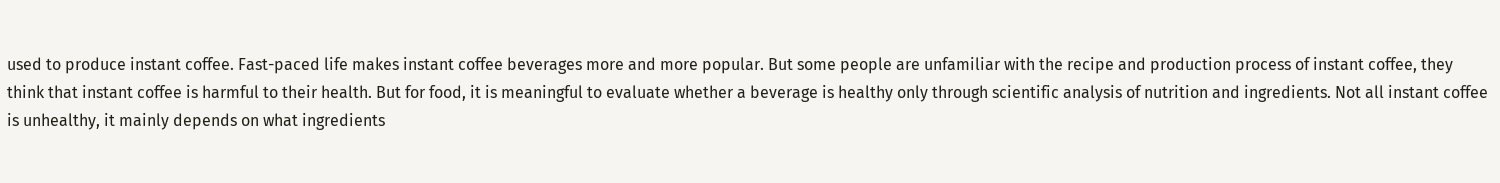used to produce instant coffee. Fast-paced life makes instant coffee beverages more and more popular. But some people are unfamiliar with the recipe and production process of instant coffee, they think that instant coffee is harmful to their health. But for food, it is meaningful to evaluate whether a beverage is healthy only through scientific analysis of nutrition and ingredients. Not all instant coffee is unhealthy, it mainly depends on what ingredients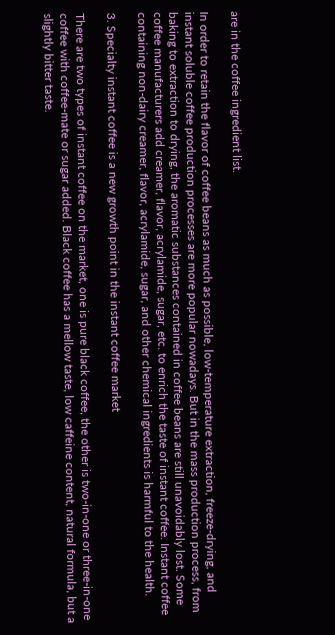are in the coffee ingredient list.

In order to retain the flavor of coffee beans as much as possible, low-temperature extraction, freeze-drying, and instant soluble coffee production processes are more popular nowadays. But in the mass production process, from baking to extraction to drying, the aromatic substances contained in coffee beans are still unavoidably lost. Some coffee manufacturers add creamer, flavor, acrylamide, sugar, etc. to enrich the taste of instant coffee. Instant coffee containing non-dairy creamer, flavor, acrylamide, sugar, and other chemical ingredients is harmful to the health.

3. Specialty instant coffee is a new growth point in the instant coffee market

There are two types of instant coffee on the market, one is pure black coffee, the other is two-in-one or three-in-one coffee with coffee-mate or sugar added. Black coffee has a mellow taste, low caffeine content, natural formula, but a slightly bitter taste.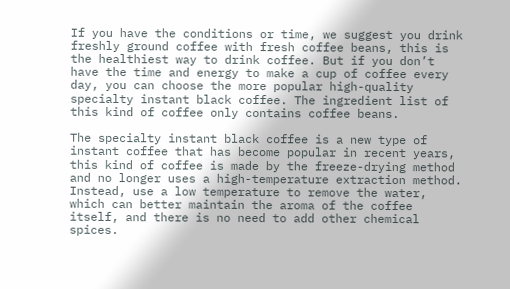If you have the conditions or time, we suggest you drink freshly ground coffee with fresh coffee beans, this is the healthiest way to drink coffee. But if you don’t have the time and energy to make a cup of coffee every day, you can choose the more popular high-quality specialty instant black coffee. The ingredient list of this kind of coffee only contains coffee beans.

The specialty instant black coffee is a new type of instant coffee that has become popular in recent years, this kind of coffee is made by the freeze-drying method and no longer uses a high-temperature extraction method. Instead, use a low temperature to remove the water, which can better maintain the aroma of the coffee itself, and there is no need to add other chemical spices.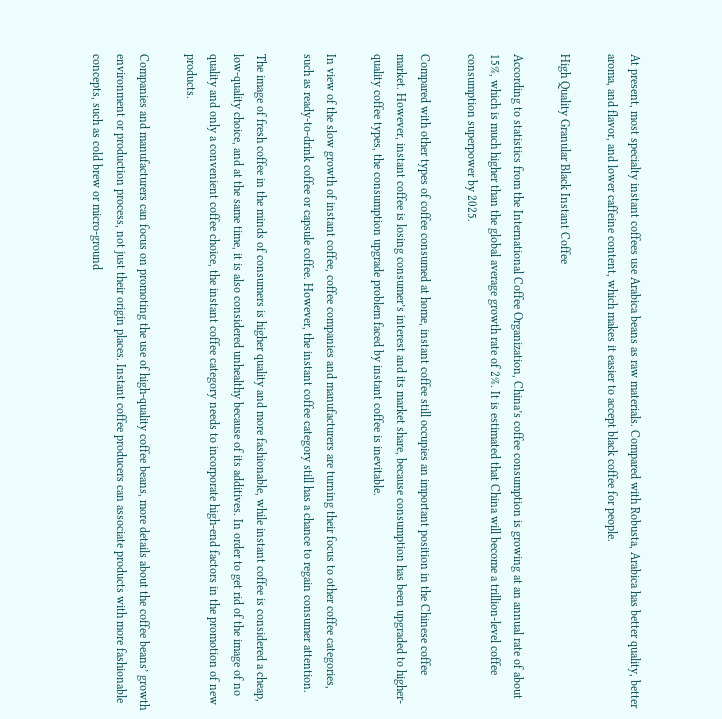At present, most specialty instant coffees use Arabica beans as raw materials. Compared with Robusta, Arabica has better quality, better aroma, and flavor, and lower caffeine content, which makes it easier to accept black coffee for people.

High Quality Granular Black Instant Coffee

According to statistics from the International Coffee Organization, China’s coffee consumption is growing at an annual rate of about 15%, which is much higher than the global average growth rate of 2%. It is estimated that China will become a trillion-level coffee consumption superpower by 2025.

Compared with other types of coffee consumed at home, instant coffee still occupies an important position in the Chinese coffee market. However, instant coffee is losing consumer’s interest and its market share, because consumption has been upgraded to higher-quality coffee types, the consumption upgrade problem faced by instant coffee is inevitable.

In view of the slow growth of instant coffee, coffee companies and manufacturers are turning their focus to other coffee categories, such as ready-to-drink coffee or capsule coffee. However, the instant coffee category still has a chance to regain consumer attention.

The image of fresh coffee in the minds of consumers is higher quality and more fashionable, while instant coffee is considered a cheap, low-quality choice, and at the same time, it is also considered unhealthy because of its additives. In order to get rid of the image of no quality and only a convenient coffee choice, the instant coffee category needs to incorporate high-end factors in the promotion of new products.

Companies and manufacturers can focus on promoting the use of high-quality coffee beans, more details about the coffee beans’ growth environment or production process, not just their origin places. Instant coffee producers can associate products with more fashionable concepts, such as cold brew or micro-ground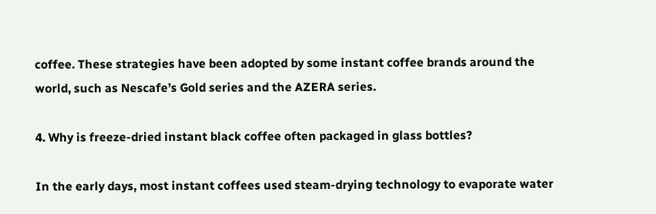coffee. These strategies have been adopted by some instant coffee brands around the world, such as Nescafe’s Gold series and the AZERA series.

4. Why is freeze-dried instant black coffee often packaged in glass bottles?

In the early days, most instant coffees used steam-drying technology to evaporate water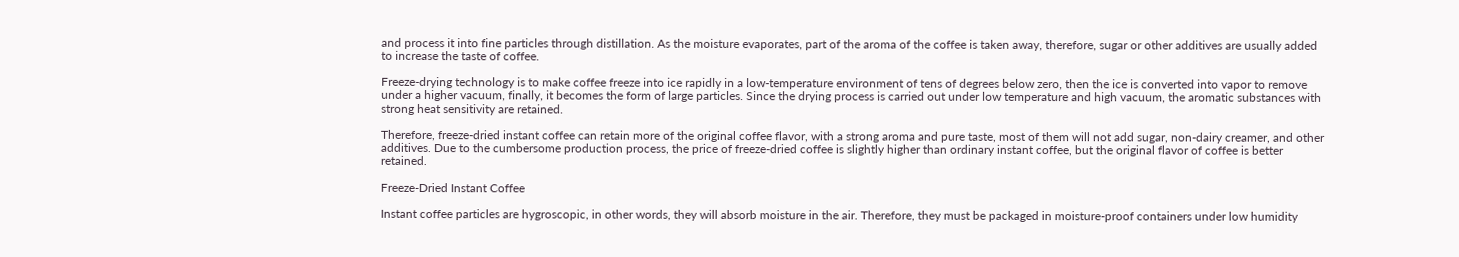and process it into fine particles through distillation. As the moisture evaporates, part of the aroma of the coffee is taken away, therefore, sugar or other additives are usually added to increase the taste of coffee.

Freeze-drying technology is to make coffee freeze into ice rapidly in a low-temperature environment of tens of degrees below zero, then the ice is converted into vapor to remove under a higher vacuum, finally, it becomes the form of large particles. Since the drying process is carried out under low temperature and high vacuum, the aromatic substances with strong heat sensitivity are retained.

Therefore, freeze-dried instant coffee can retain more of the original coffee flavor, with a strong aroma and pure taste, most of them will not add sugar, non-dairy creamer, and other additives. Due to the cumbersome production process, the price of freeze-dried coffee is slightly higher than ordinary instant coffee, but the original flavor of coffee is better retained.

Freeze-Dried Instant Coffee

Instant coffee particles are hygroscopic, in other words, they will absorb moisture in the air. Therefore, they must be packaged in moisture-proof containers under low humidity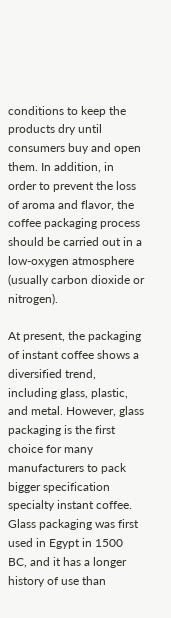conditions to keep the products dry until consumers buy and open them. In addition, in order to prevent the loss of aroma and flavor, the coffee packaging process should be carried out in a low-oxygen atmosphere (usually carbon dioxide or nitrogen).

At present, the packaging of instant coffee shows a diversified trend, including glass, plastic, and metal. However, glass packaging is the first choice for many manufacturers to pack bigger specification specialty instant coffee. Glass packaging was first used in Egypt in 1500 BC, and it has a longer history of use than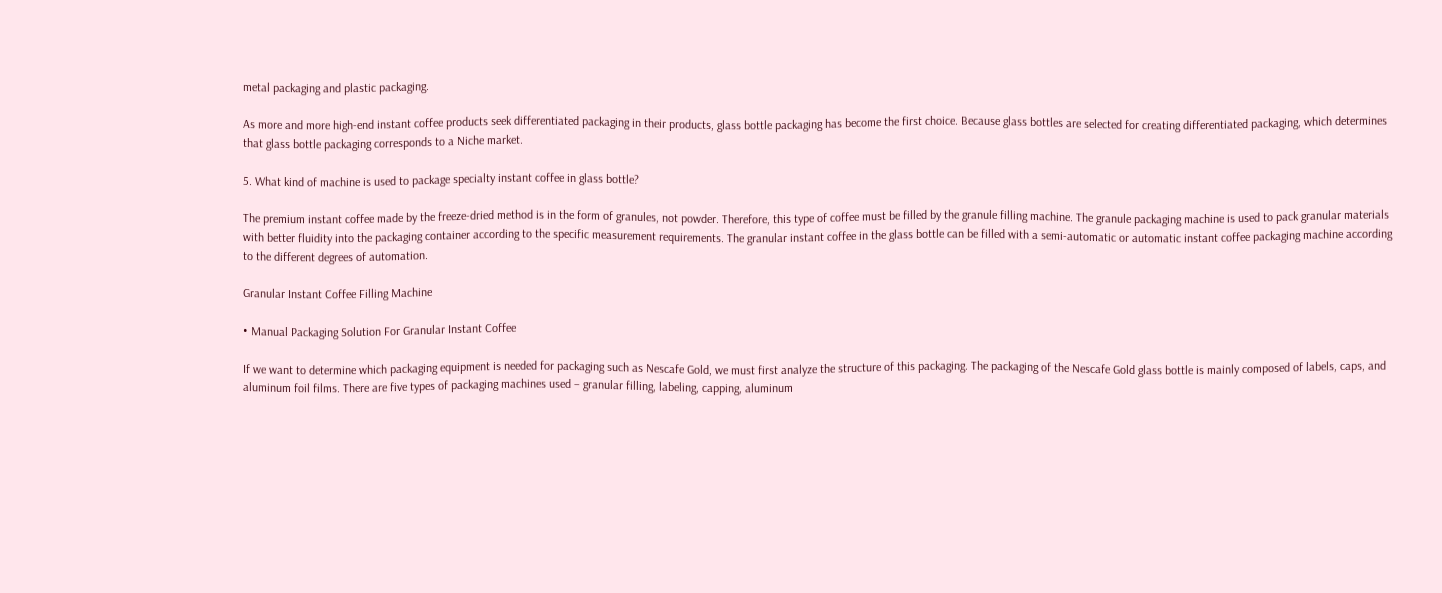metal packaging and plastic packaging.

As more and more high-end instant coffee products seek differentiated packaging in their products, glass bottle packaging has become the first choice. Because glass bottles are selected for creating differentiated packaging, which determines that glass bottle packaging corresponds to a Niche market.

5. What kind of machine is used to package specialty instant coffee in glass bottle?

The premium instant coffee made by the freeze-dried method is in the form of granules, not powder. Therefore, this type of coffee must be filled by the granule filling machine. The granule packaging machine is used to pack granular materials with better fluidity into the packaging container according to the specific measurement requirements. The granular instant coffee in the glass bottle can be filled with a semi-automatic or automatic instant coffee packaging machine according to the different degrees of automation.

Granular Instant Coffee Filling Machine

• Manual Packaging Solution For Granular Instant Coffee

If we want to determine which packaging equipment is needed for packaging such as Nescafe Gold, we must first analyze the structure of this packaging. The packaging of the Nescafe Gold glass bottle is mainly composed of labels, caps, and aluminum foil films. There are five types of packaging machines used – granular filling, labeling, capping, aluminum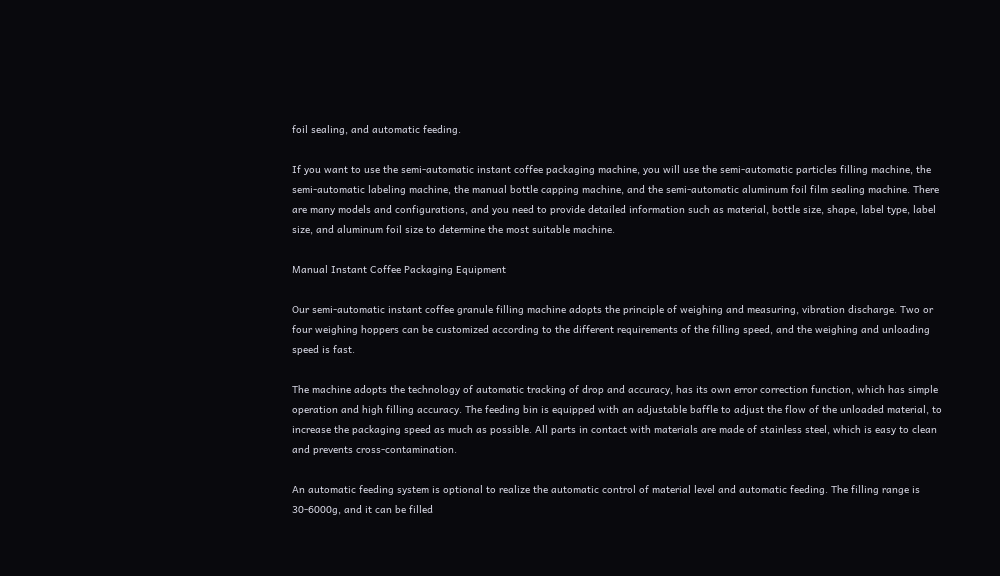foil sealing, and automatic feeding.

If you want to use the semi-automatic instant coffee packaging machine, you will use the semi-automatic particles filling machine, the semi-automatic labeling machine, the manual bottle capping machine, and the semi-automatic aluminum foil film sealing machine. There are many models and configurations, and you need to provide detailed information such as material, bottle size, shape, label type, label size, and aluminum foil size to determine the most suitable machine.

Manual Instant Coffee Packaging Equipment

Our semi-automatic instant coffee granule filling machine adopts the principle of weighing and measuring, vibration discharge. Two or four weighing hoppers can be customized according to the different requirements of the filling speed, and the weighing and unloading speed is fast.

The machine adopts the technology of automatic tracking of drop and accuracy, has its own error correction function, which has simple operation and high filling accuracy. The feeding bin is equipped with an adjustable baffle to adjust the flow of the unloaded material, to increase the packaging speed as much as possible. All parts in contact with materials are made of stainless steel, which is easy to clean and prevents cross-contamination.

An automatic feeding system is optional to realize the automatic control of material level and automatic feeding. The filling range is 30-6000g, and it can be filled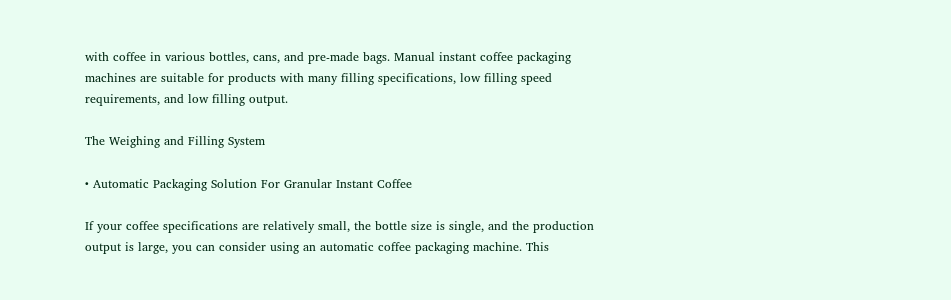with coffee in various bottles, cans, and pre-made bags. Manual instant coffee packaging machines are suitable for products with many filling specifications, low filling speed requirements, and low filling output.

The Weighing and Filling System

• Automatic Packaging Solution For Granular Instant Coffee

If your coffee specifications are relatively small, the bottle size is single, and the production output is large, you can consider using an automatic coffee packaging machine. This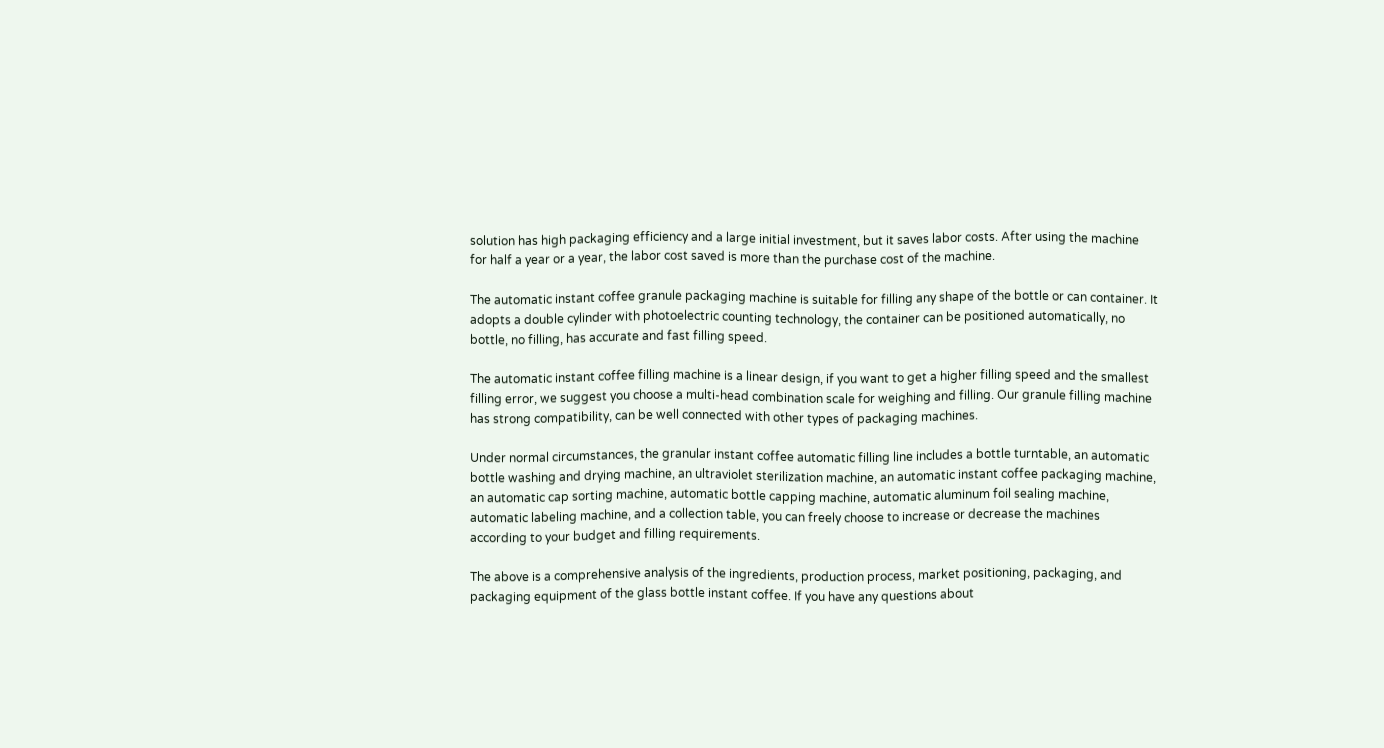solution has high packaging efficiency and a large initial investment, but it saves labor costs. After using the machine for half a year or a year, the labor cost saved is more than the purchase cost of the machine.

The automatic instant coffee granule packaging machine is suitable for filling any shape of the bottle or can container. It adopts a double cylinder with photoelectric counting technology, the container can be positioned automatically, no bottle, no filling, has accurate and fast filling speed.

The automatic instant coffee filling machine is a linear design, if you want to get a higher filling speed and the smallest filling error, we suggest you choose a multi-head combination scale for weighing and filling. Our granule filling machine has strong compatibility, can be well connected with other types of packaging machines.

Under normal circumstances, the granular instant coffee automatic filling line includes a bottle turntable, an automatic bottle washing and drying machine, an ultraviolet sterilization machine, an automatic instant coffee packaging machine, an automatic cap sorting machine, automatic bottle capping machine, automatic aluminum foil sealing machine, automatic labeling machine, and a collection table, you can freely choose to increase or decrease the machines according to your budget and filling requirements.

The above is a comprehensive analysis of the ingredients, production process, market positioning, packaging, and packaging equipment of the glass bottle instant coffee. If you have any questions about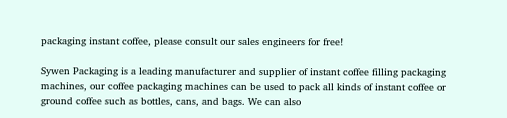packaging instant coffee, please consult our sales engineers for free!

Sywen Packaging is a leading manufacturer and supplier of instant coffee filling packaging machines, our coffee packaging machines can be used to pack all kinds of instant coffee or ground coffee such as bottles, cans, and bags. We can also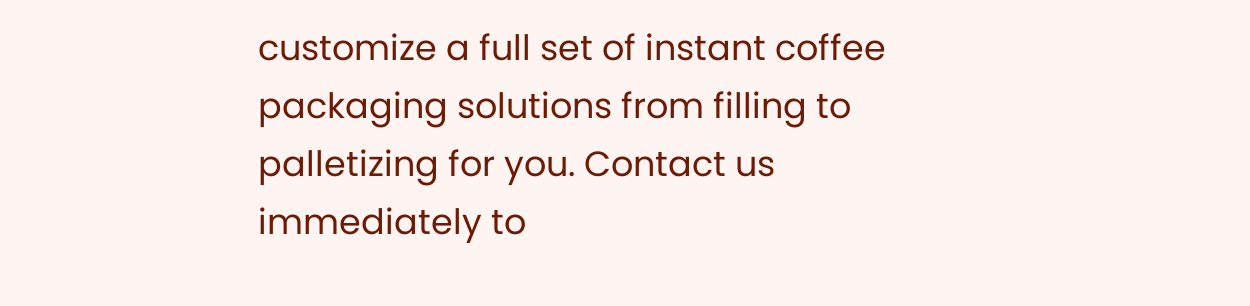customize a full set of instant coffee packaging solutions from filling to palletizing for you. Contact us immediately to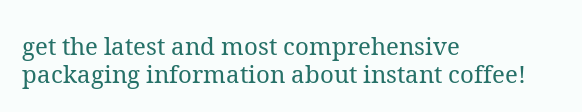get the latest and most comprehensive packaging information about instant coffee!